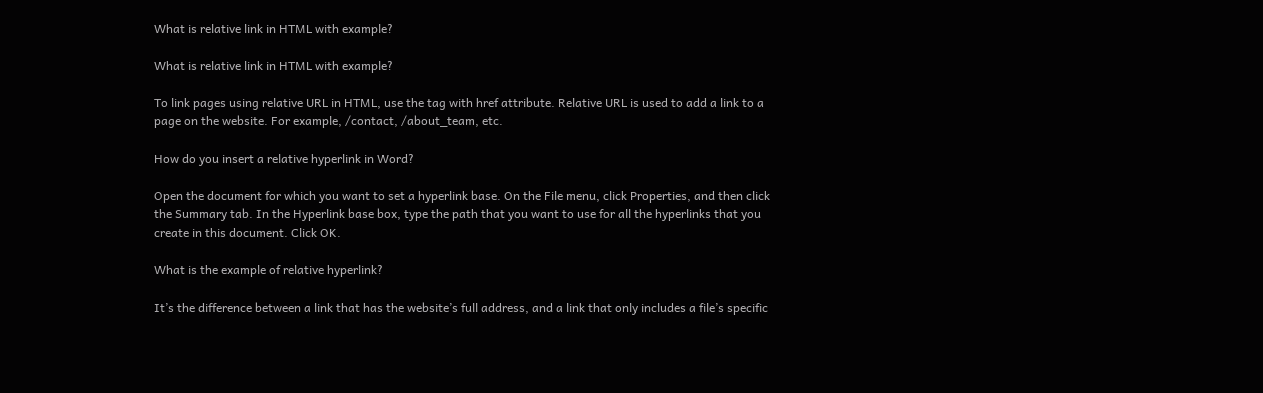What is relative link in HTML with example?

What is relative link in HTML with example?

To link pages using relative URL in HTML, use the tag with href attribute. Relative URL is used to add a link to a page on the website. For example, /contact, /about_team, etc.

How do you insert a relative hyperlink in Word?

Open the document for which you want to set a hyperlink base. On the File menu, click Properties, and then click the Summary tab. In the Hyperlink base box, type the path that you want to use for all the hyperlinks that you create in this document. Click OK.

What is the example of relative hyperlink?

It’s the difference between a link that has the website’s full address, and a link that only includes a file’s specific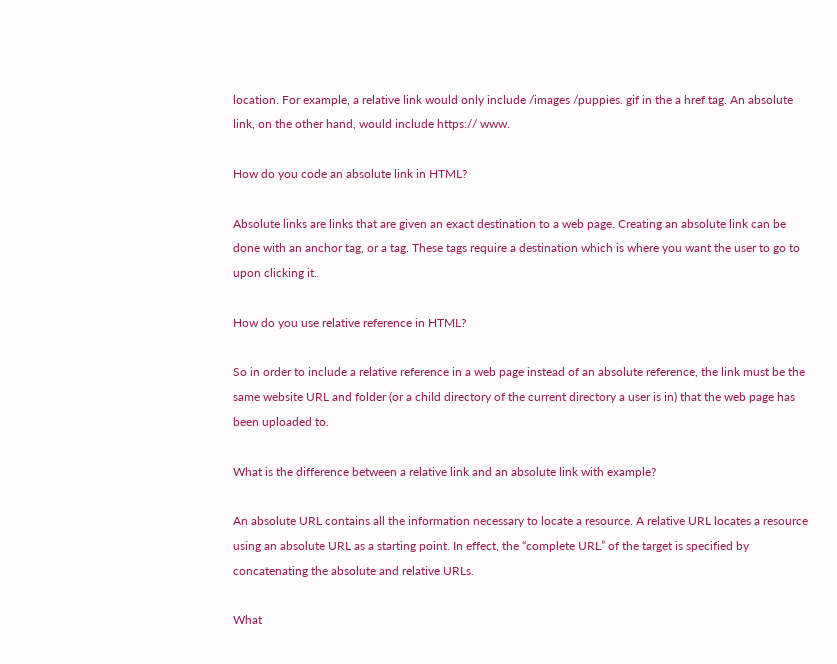location. For example, a relative link would only include /images /puppies. gif in the a href tag. An absolute link, on the other hand, would include https:// www.

How do you code an absolute link in HTML?

Absolute links are links that are given an exact destination to a web page. Creating an absolute link can be done with an anchor tag, or a tag. These tags require a destination which is where you want the user to go to upon clicking it.

How do you use relative reference in HTML?

So in order to include a relative reference in a web page instead of an absolute reference, the link must be the same website URL and folder (or a child directory of the current directory a user is in) that the web page has been uploaded to.

What is the difference between a relative link and an absolute link with example?

An absolute URL contains all the information necessary to locate a resource. A relative URL locates a resource using an absolute URL as a starting point. In effect, the “complete URL” of the target is specified by concatenating the absolute and relative URLs.

What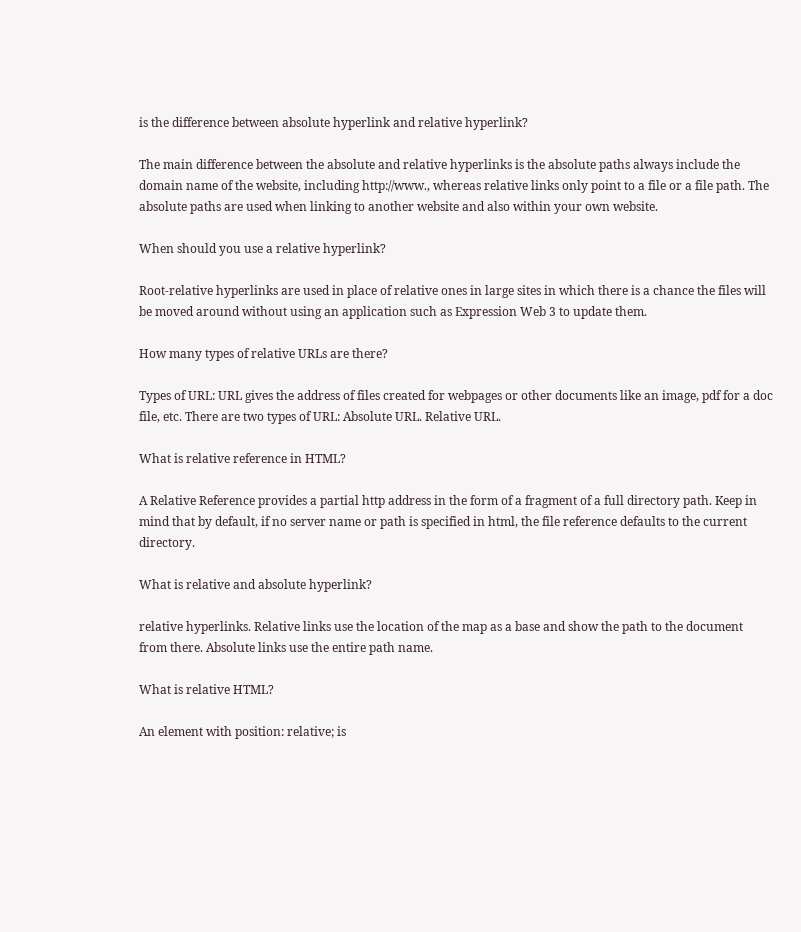is the difference between absolute hyperlink and relative hyperlink?

The main difference between the absolute and relative hyperlinks is the absolute paths always include the domain name of the website, including http://www., whereas relative links only point to a file or a file path. The absolute paths are used when linking to another website and also within your own website.

When should you use a relative hyperlink?

Root-relative hyperlinks are used in place of relative ones in large sites in which there is a chance the files will be moved around without using an application such as Expression Web 3 to update them.

How many types of relative URLs are there?

Types of URL: URL gives the address of files created for webpages or other documents like an image, pdf for a doc file, etc. There are two types of URL: Absolute URL. Relative URL.

What is relative reference in HTML?

A Relative Reference provides a partial http address in the form of a fragment of a full directory path. Keep in mind that by default, if no server name or path is specified in html, the file reference defaults to the current directory.

What is relative and absolute hyperlink?

relative hyperlinks. Relative links use the location of the map as a base and show the path to the document from there. Absolute links use the entire path name.

What is relative HTML?

An element with position: relative; is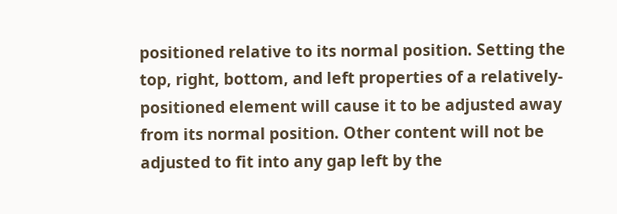positioned relative to its normal position. Setting the top, right, bottom, and left properties of a relatively-positioned element will cause it to be adjusted away from its normal position. Other content will not be adjusted to fit into any gap left by the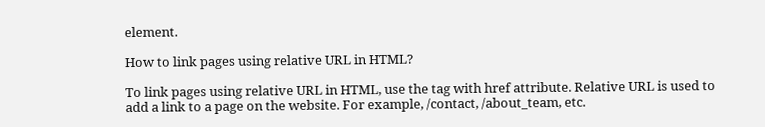element.

How to link pages using relative URL in HTML?

To link pages using relative URL in HTML, use the tag with href attribute. Relative URL is used to add a link to a page on the website. For example, /contact, /about_team, etc.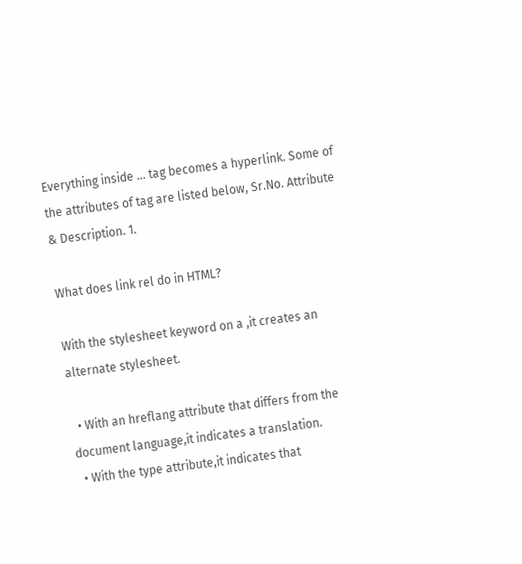Everything inside … tag becomes a hyperlink. Some of the attributes of tag are listed below, Sr.No. Attribute & Description. 1.

What does link rel do in HTML?

With the stylesheet keyword on a ,it creates an alternate stylesheet.

  • With an hreflang attribute that differs from the document language,it indicates a translation.
  • With the type attribute,it indicates that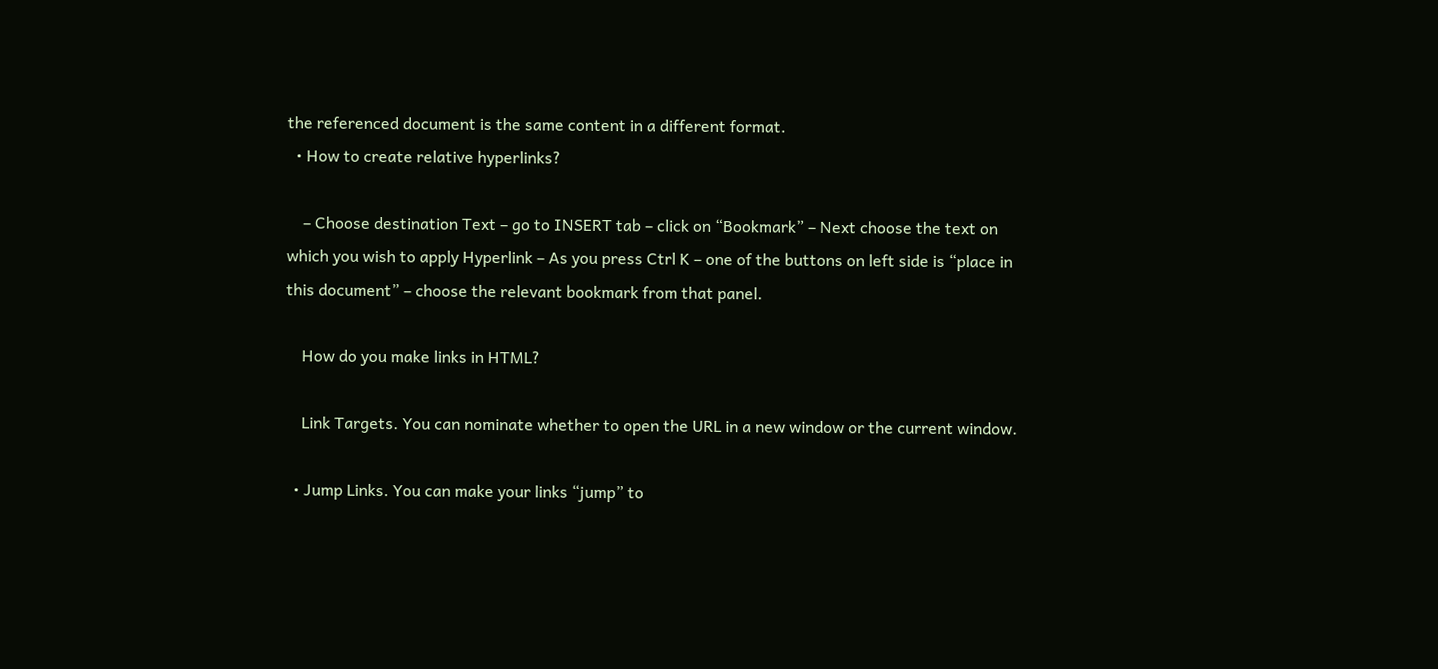the referenced document is the same content in a different format.
  • How to create relative hyperlinks?

    – Choose destination Text – go to INSERT tab – click on “Bookmark” – Next choose the text on which you wish to apply Hyperlink – As you press Ctrl K – one of the buttons on left side is “place in this document” – choose the relevant bookmark from that panel.

    How do you make links in HTML?

    Link Targets. You can nominate whether to open the URL in a new window or the current window.

  • Jump Links. You can make your links “jump” to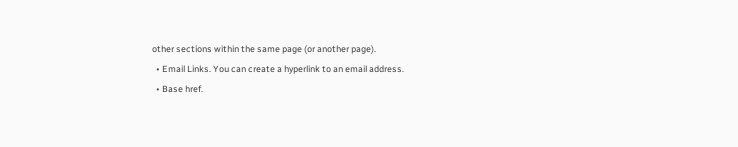other sections within the same page (or another page).
  • Email Links. You can create a hyperlink to an email address.
  • Base href.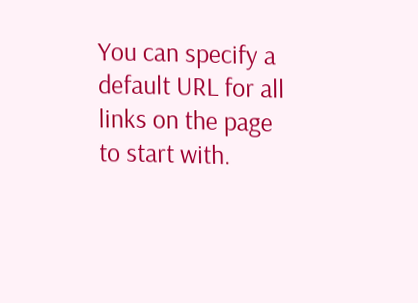You can specify a default URL for all links on the page to start with.